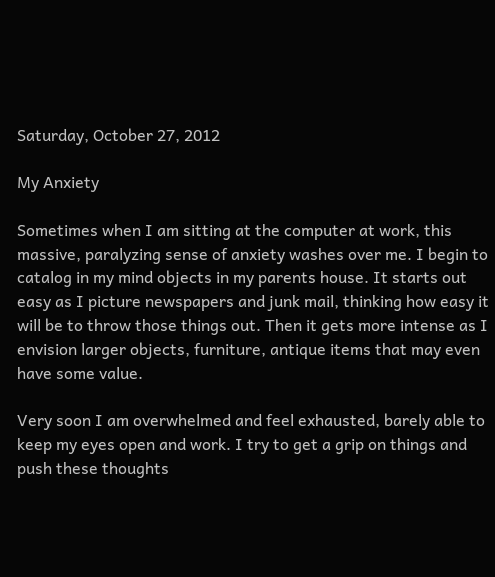Saturday, October 27, 2012

My Anxiety

Sometimes when I am sitting at the computer at work, this massive, paralyzing sense of anxiety washes over me. I begin to catalog in my mind objects in my parents house. It starts out easy as I picture newspapers and junk mail, thinking how easy it will be to throw those things out. Then it gets more intense as I envision larger objects, furniture, antique items that may even have some value.

Very soon I am overwhelmed and feel exhausted, barely able to keep my eyes open and work. I try to get a grip on things and push these thoughts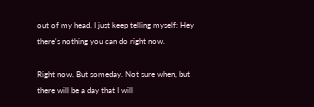out of my head. I just keep telling myself: Hey there's nothing you can do right now.

Right now. But someday. Not sure when, but there will be a day that I will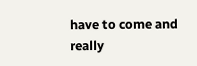have to come and really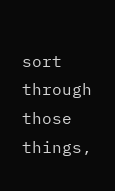sort through those things,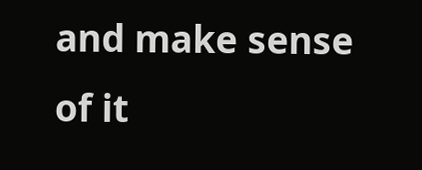and make sense of it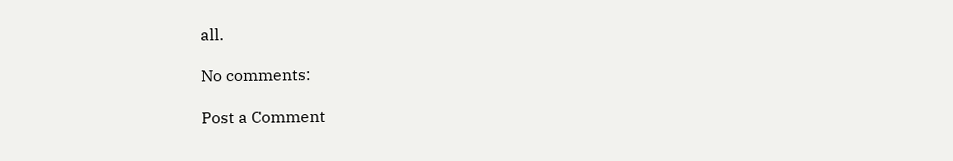all.

No comments:

Post a Comment